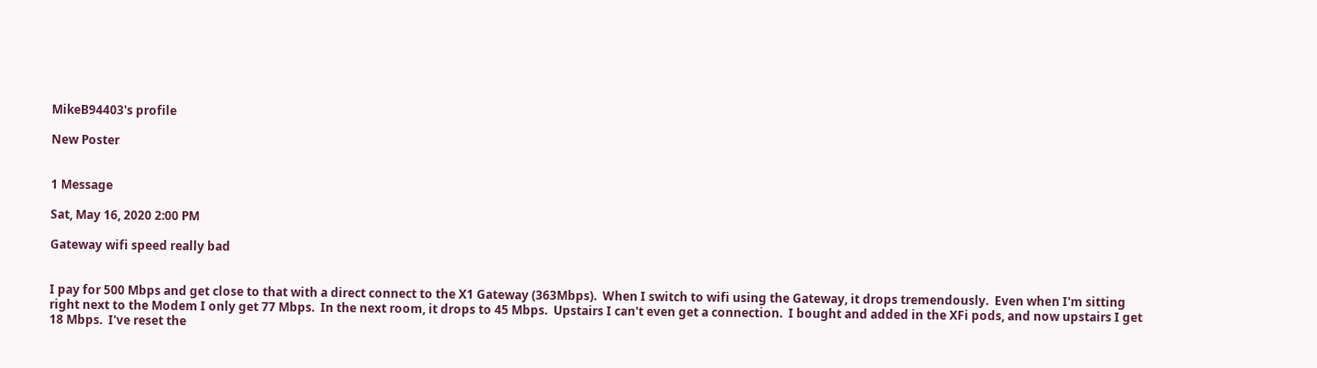MikeB94403's profile

New Poster


1 Message

Sat, May 16, 2020 2:00 PM

Gateway wifi speed really bad


I pay for 500 Mbps and get close to that with a direct connect to the X1 Gateway (363Mbps).  When I switch to wifi using the Gateway, it drops tremendously.  Even when I'm sitting right next to the Modem I only get 77 Mbps.  In the next room, it drops to 45 Mbps.  Upstairs I can't even get a connection.  I bought and added in the XFi pods, and now upstairs I get 18 Mbps.  I've reset the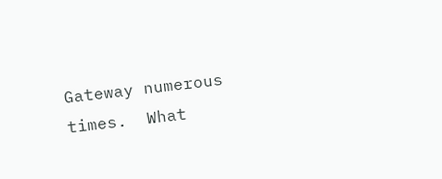Gateway numerous times.  What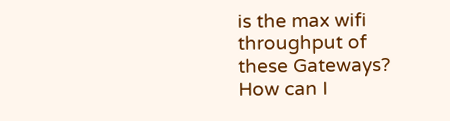is the max wifi throughput of these Gateways?  How can I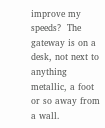improve my speeds?  The gateway is on a desk, not next to anything metallic, a foot or so away from a wall.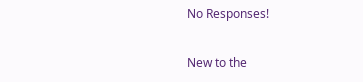No Responses!

New to the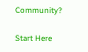Community?

Start Here